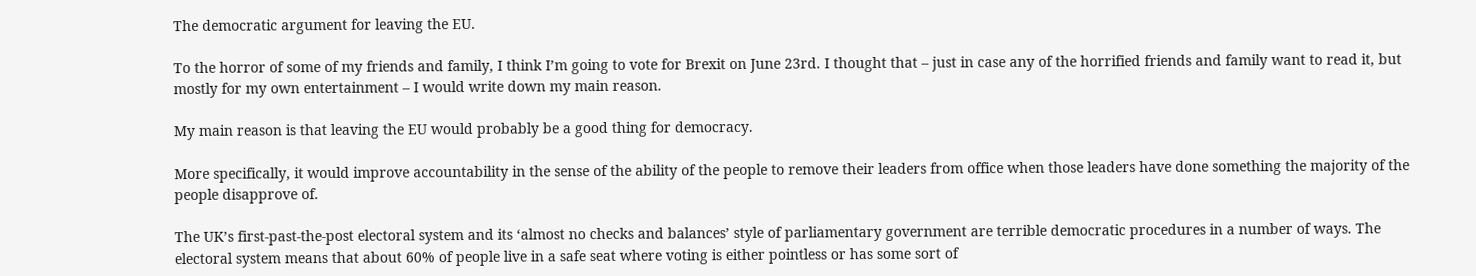The democratic argument for leaving the EU.

To the horror of some of my friends and family, I think I’m going to vote for Brexit on June 23rd. I thought that – just in case any of the horrified friends and family want to read it, but mostly for my own entertainment – I would write down my main reason.

My main reason is that leaving the EU would probably be a good thing for democracy.

More specifically, it would improve accountability in the sense of the ability of the people to remove their leaders from office when those leaders have done something the majority of the people disapprove of.

The UK’s first-past-the-post electoral system and its ‘almost no checks and balances’ style of parliamentary government are terrible democratic procedures in a number of ways. The electoral system means that about 60% of people live in a safe seat where voting is either pointless or has some sort of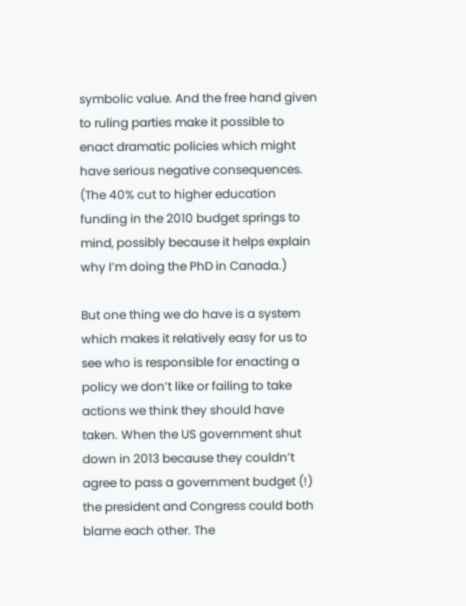symbolic value. And the free hand given to ruling parties make it possible to enact dramatic policies which might have serious negative consequences. (The 40% cut to higher education funding in the 2010 budget springs to mind, possibly because it helps explain why I’m doing the PhD in Canada.)

But one thing we do have is a system which makes it relatively easy for us to see who is responsible for enacting a policy we don’t like or failing to take actions we think they should have taken. When the US government shut down in 2013 because they couldn’t agree to pass a government budget (!) the president and Congress could both blame each other. The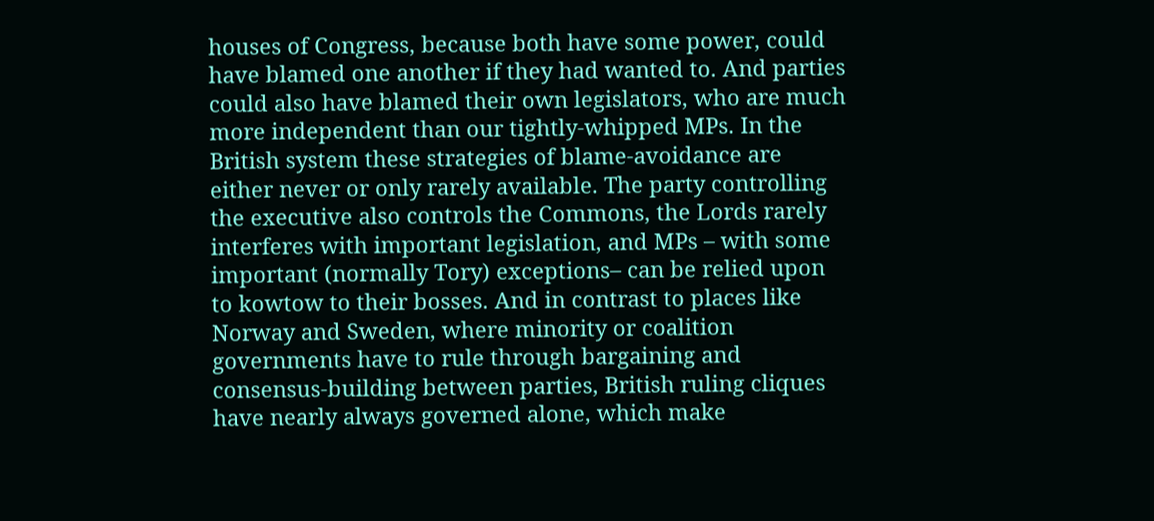houses of Congress, because both have some power, could have blamed one another if they had wanted to. And parties could also have blamed their own legislators, who are much more independent than our tightly-whipped MPs. In the British system these strategies of blame-avoidance are either never or only rarely available. The party controlling the executive also controls the Commons, the Lords rarely interferes with important legislation, and MPs – with some important (normally Tory) exceptions– can be relied upon to kowtow to their bosses. And in contrast to places like Norway and Sweden, where minority or coalition governments have to rule through bargaining and consensus-building between parties, British ruling cliques have nearly always governed alone, which make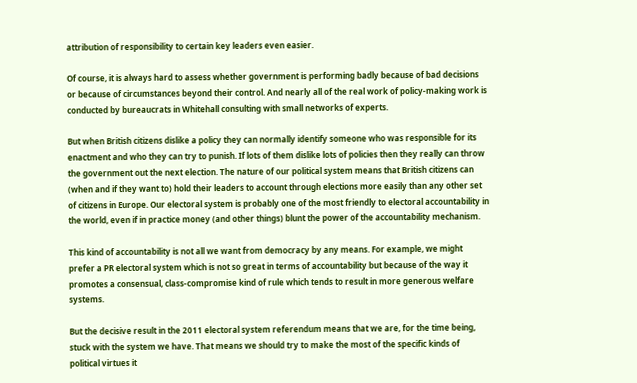attribution of responsibility to certain key leaders even easier.

Of course, it is always hard to assess whether government is performing badly because of bad decisions or because of circumstances beyond their control. And nearly all of the real work of policy-making work is conducted by bureaucrats in Whitehall consulting with small networks of experts.

But when British citizens dislike a policy they can normally identify someone who was responsible for its enactment and who they can try to punish. If lots of them dislike lots of policies then they really can throw the government out the next election. The nature of our political system means that British citizens can (when and if they want to) hold their leaders to account through elections more easily than any other set of citizens in Europe. Our electoral system is probably one of the most friendly to electoral accountability in the world, even if in practice money (and other things) blunt the power of the accountability mechanism.

This kind of accountability is not all we want from democracy by any means. For example, we might prefer a PR electoral system which is not so great in terms of accountability but because of the way it promotes a consensual, class-compromise kind of rule which tends to result in more generous welfare systems.

But the decisive result in the 2011 electoral system referendum means that we are, for the time being, stuck with the system we have. That means we should try to make the most of the specific kinds of political virtues it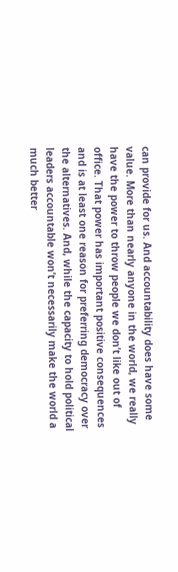can provide for us. And accountability does have some value. More than nearly anyone in the world, we really have the power to throw people we don’t like out of office. That power has important positive consequences and is at least one reason for preferring democracy over the alternatives. And, while the capacity to hold political leaders accountable won’t necessarily make the world a much better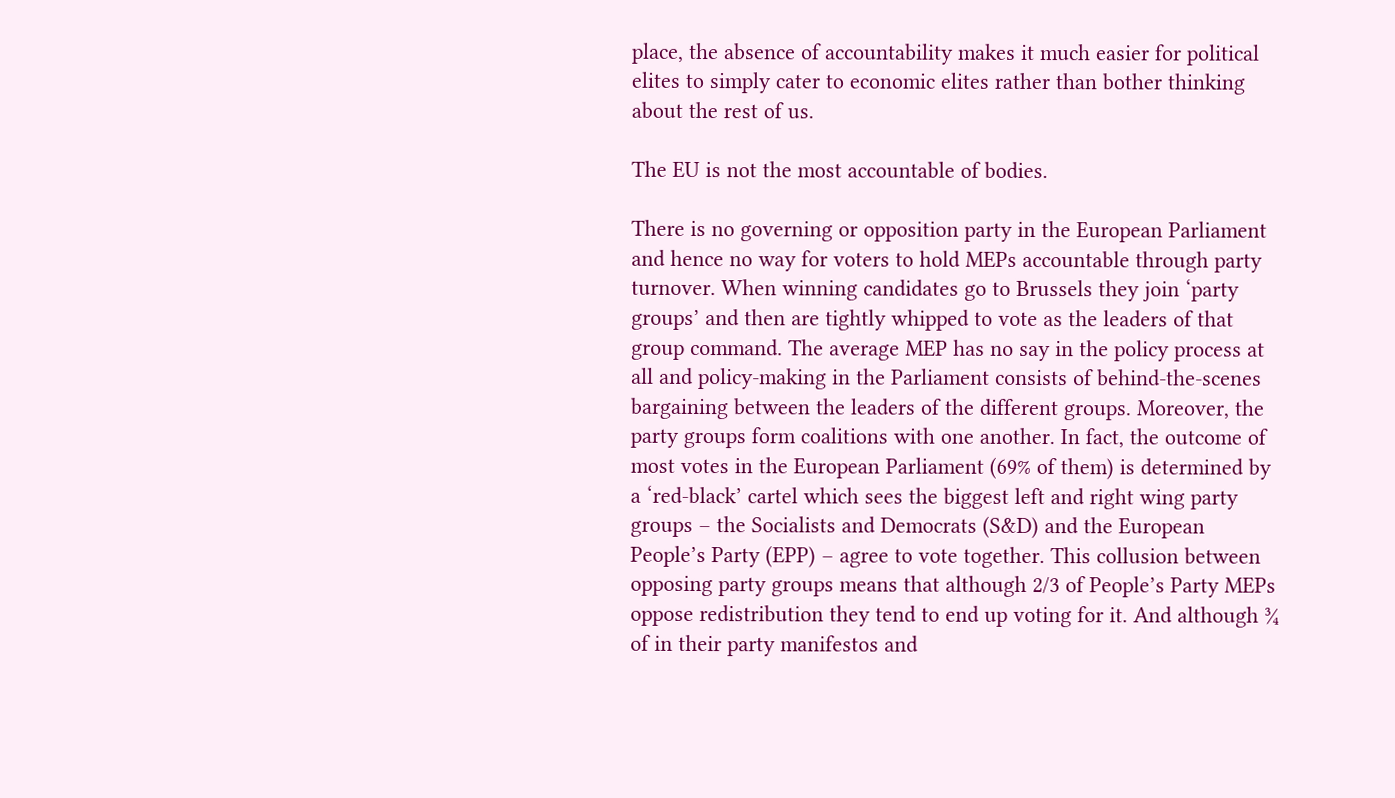place, the absence of accountability makes it much easier for political elites to simply cater to economic elites rather than bother thinking about the rest of us.

The EU is not the most accountable of bodies.

There is no governing or opposition party in the European Parliament and hence no way for voters to hold MEPs accountable through party turnover. When winning candidates go to Brussels they join ‘party groups’ and then are tightly whipped to vote as the leaders of that group command. The average MEP has no say in the policy process at all and policy-making in the Parliament consists of behind-the-scenes bargaining between the leaders of the different groups. Moreover, the party groups form coalitions with one another. In fact, the outcome of most votes in the European Parliament (69% of them) is determined by a ‘red-black’ cartel which sees the biggest left and right wing party groups – the Socialists and Democrats (S&D) and the European People’s Party (EPP) – agree to vote together. This collusion between opposing party groups means that although 2/3 of People’s Party MEPs oppose redistribution they tend to end up voting for it. And although ¾ of in their party manifestos and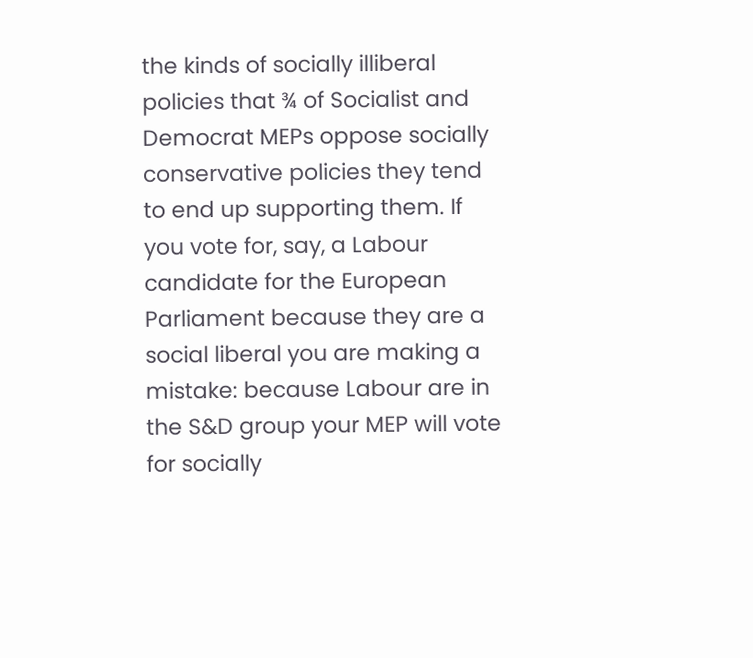the kinds of socially illiberal policies that ¾ of Socialist and Democrat MEPs oppose socially conservative policies they tend to end up supporting them. If you vote for, say, a Labour candidate for the European Parliament because they are a social liberal you are making a mistake: because Labour are in the S&D group your MEP will vote for socially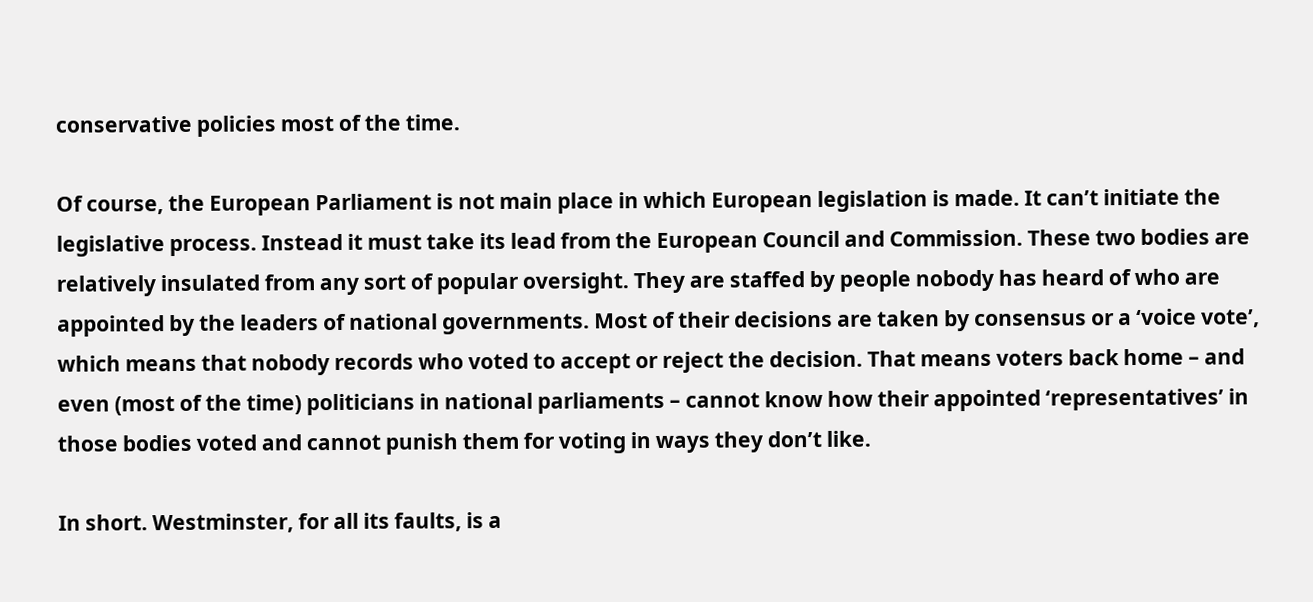conservative policies most of the time.

Of course, the European Parliament is not main place in which European legislation is made. It can’t initiate the legislative process. Instead it must take its lead from the European Council and Commission. These two bodies are relatively insulated from any sort of popular oversight. They are staffed by people nobody has heard of who are appointed by the leaders of national governments. Most of their decisions are taken by consensus or a ‘voice vote’, which means that nobody records who voted to accept or reject the decision. That means voters back home – and even (most of the time) politicians in national parliaments – cannot know how their appointed ‘representatives’ in those bodies voted and cannot punish them for voting in ways they don’t like.

In short. Westminster, for all its faults, is a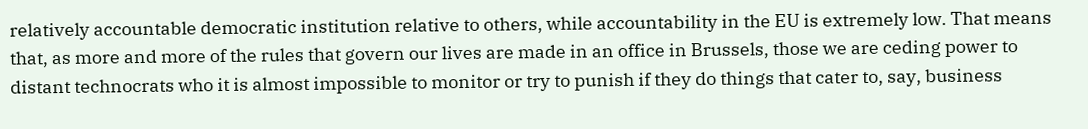relatively accountable democratic institution relative to others, while accountability in the EU is extremely low. That means that, as more and more of the rules that govern our lives are made in an office in Brussels, those we are ceding power to distant technocrats who it is almost impossible to monitor or try to punish if they do things that cater to, say, business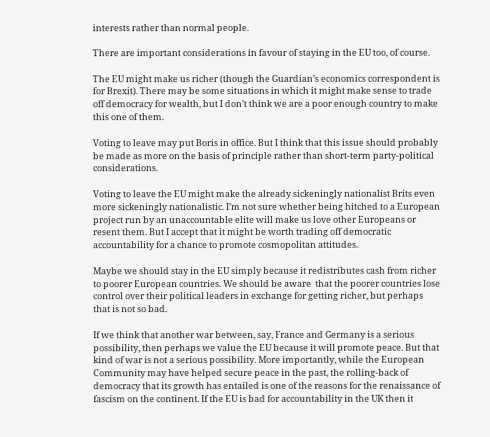interests rather than normal people.

There are important considerations in favour of staying in the EU too, of course.

The EU might make us richer (though the Guardian’s economics correspondent is for Brexit). There may be some situations in which it might make sense to trade off democracy for wealth, but I don’t think we are a poor enough country to make this one of them.

Voting to leave may put Boris in office. But I think that this issue should probably be made as more on the basis of principle rather than short-term party-political considerations.

Voting to leave the EU might make the already sickeningly nationalist Brits even more sickeningly nationalistic. I’m not sure whether being hitched to a European project run by an unaccountable elite will make us love other Europeans or resent them. But I accept that it might be worth trading off democratic accountability for a chance to promote cosmopolitan attitudes.

Maybe we should stay in the EU simply because it redistributes cash from richer to poorer European countries. We should be aware  that the poorer countries lose control over their political leaders in exchange for getting richer, but perhaps that is not so bad.

If we think that another war between, say, France and Germany is a serious possibility, then perhaps we value the EU because it will promote peace. But that kind of war is not a serious possibility. More importantly, while the European Community may have helped secure peace in the past, the rolling-back of democracy that its growth has entailed is one of the reasons for the renaissance of fascism on the continent. If the EU is bad for accountability in the UK then it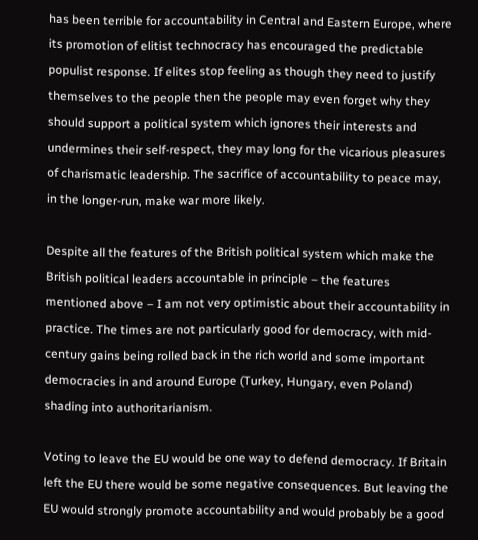has been terrible for accountability in Central and Eastern Europe, where its promotion of elitist technocracy has encouraged the predictable populist response. If elites stop feeling as though they need to justify themselves to the people then the people may even forget why they should support a political system which ignores their interests and undermines their self-respect, they may long for the vicarious pleasures of charismatic leadership. The sacrifice of accountability to peace may, in the longer-run, make war more likely.

Despite all the features of the British political system which make the British political leaders accountable in principle – the features mentioned above – I am not very optimistic about their accountability in practice. The times are not particularly good for democracy, with mid-century gains being rolled back in the rich world and some important democracies in and around Europe (Turkey, Hungary, even Poland) shading into authoritarianism.

Voting to leave the EU would be one way to defend democracy. If Britain left the EU there would be some negative consequences. But leaving the EU would strongly promote accountability and would probably be a good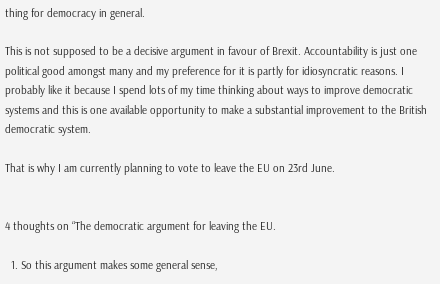thing for democracy in general.

This is not supposed to be a decisive argument in favour of Brexit. Accountability is just one political good amongst many and my preference for it is partly for idiosyncratic reasons. I probably like it because I spend lots of my time thinking about ways to improve democratic systems and this is one available opportunity to make a substantial improvement to the British democratic system.

That is why I am currently planning to vote to leave the EU on 23rd June.


4 thoughts on “The democratic argument for leaving the EU.

  1. So this argument makes some general sense,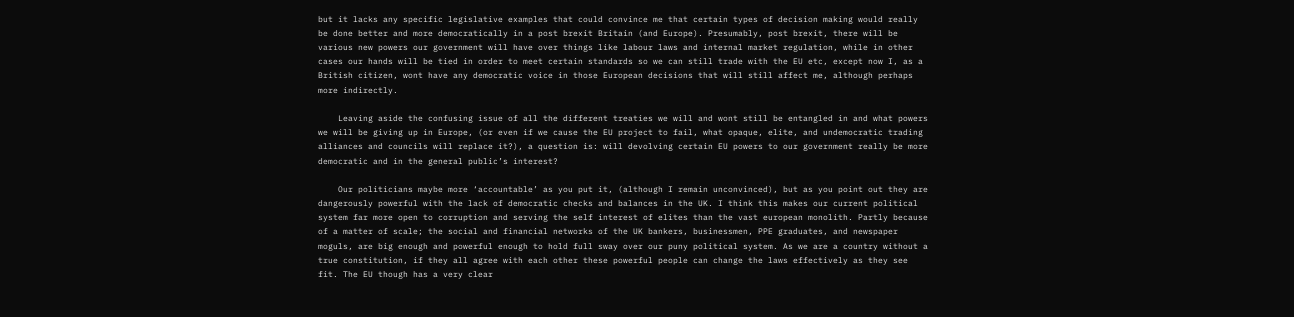but it lacks any specific legislative examples that could convince me that certain types of decision making would really be done better and more democratically in a post brexit Britain (and Europe). Presumably, post brexit, there will be various new powers our government will have over things like labour laws and internal market regulation, while in other cases our hands will be tied in order to meet certain standards so we can still trade with the EU etc, except now I, as a British citizen, wont have any democratic voice in those European decisions that will still affect me, although perhaps more indirectly.

    Leaving aside the confusing issue of all the different treaties we will and wont still be entangled in and what powers we will be giving up in Europe, (or even if we cause the EU project to fail, what opaque, elite, and undemocratic trading alliances and councils will replace it?), a question is: will devolving certain EU powers to our government really be more democratic and in the general public’s interest?

    Our politicians maybe more ‘accountable’ as you put it, (although I remain unconvinced), but as you point out they are dangerously powerful with the lack of democratic checks and balances in the UK. I think this makes our current political system far more open to corruption and serving the self interest of elites than the vast european monolith. Partly because of a matter of scale; the social and financial networks of the UK bankers, businessmen, PPE graduates, and newspaper moguls, are big enough and powerful enough to hold full sway over our puny political system. As we are a country without a true constitution, if they all agree with each other these powerful people can change the laws effectively as they see fit. The EU though has a very clear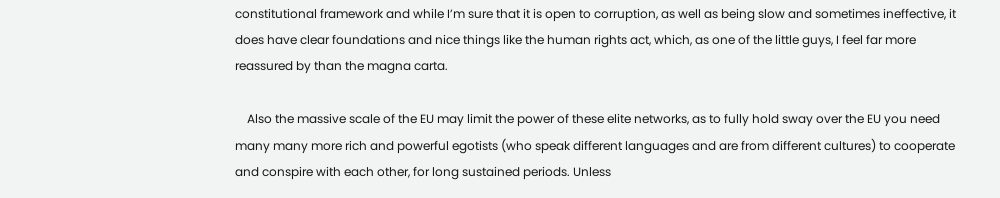constitutional framework and while I’m sure that it is open to corruption, as well as being slow and sometimes ineffective, it does have clear foundations and nice things like the human rights act, which, as one of the little guys, I feel far more reassured by than the magna carta.

    Also the massive scale of the EU may limit the power of these elite networks, as to fully hold sway over the EU you need many many more rich and powerful egotists (who speak different languages and are from different cultures) to cooperate and conspire with each other, for long sustained periods. Unless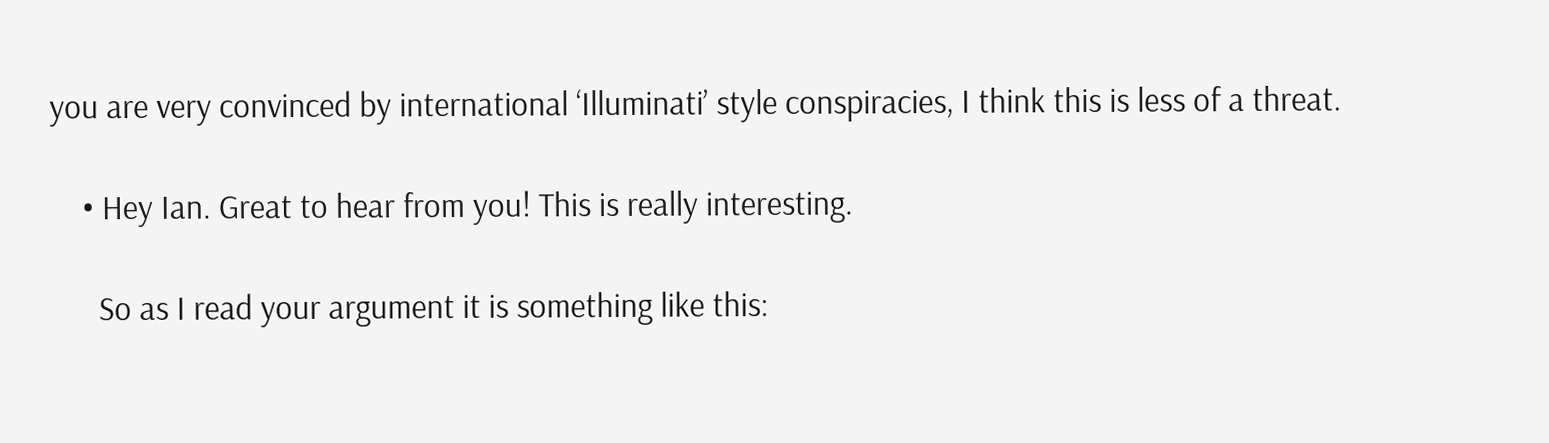you are very convinced by international ‘Illuminati’ style conspiracies, I think this is less of a threat.

    • Hey Ian. Great to hear from you! This is really interesting.

      So as I read your argument it is something like this: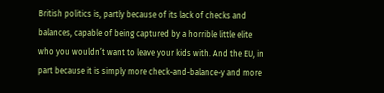British politics is, partly because of its lack of checks and balances, capable of being captured by a horrible little elite who you wouldn’t want to leave your kids with. And the EU, in part because it is simply more check-and-balance-y and more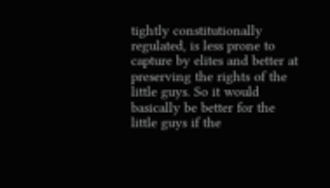tightly constitutionally regulated, is less prone to capture by elites and better at preserving the rights of the little guys. So it would basically be better for the little guys if the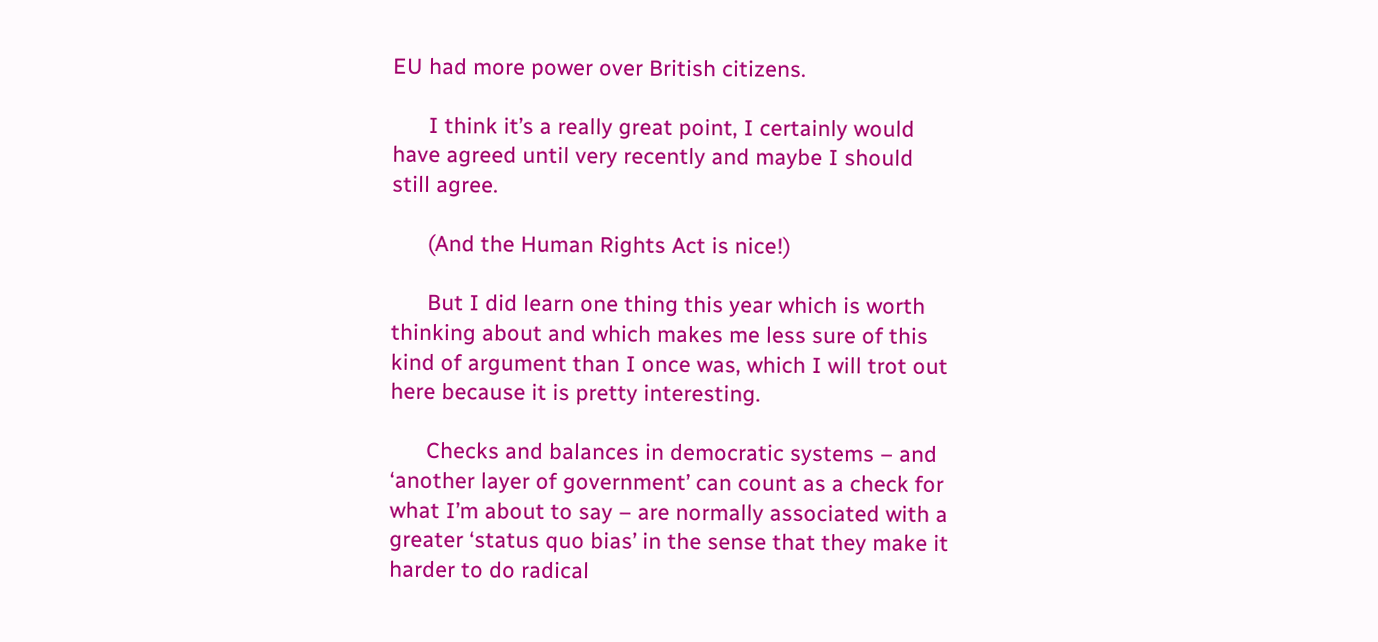EU had more power over British citizens.

      I think it’s a really great point, I certainly would have agreed until very recently and maybe I should still agree.

      (And the Human Rights Act is nice!)

      But I did learn one thing this year which is worth thinking about and which makes me less sure of this kind of argument than I once was, which I will trot out here because it is pretty interesting.

      Checks and balances in democratic systems – and ‘another layer of government’ can count as a check for what I’m about to say – are normally associated with a greater ‘status quo bias’ in the sense that they make it harder to do radical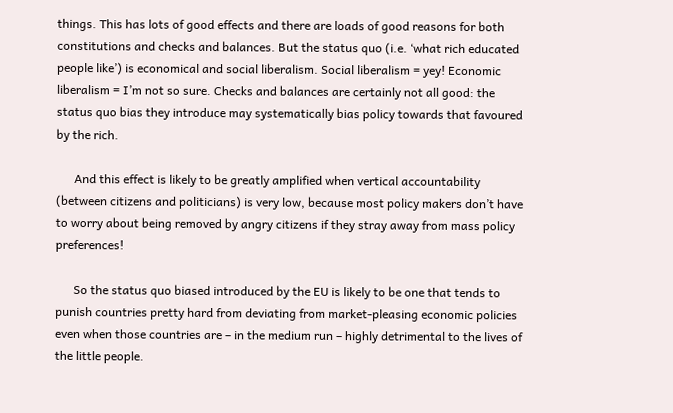things. This has lots of good effects and there are loads of good reasons for both constitutions and checks and balances. But the status quo (i.e. ‘what rich educated people like’) is economical and social liberalism. Social liberalism = yey! Economic liberalism = I’m not so sure. Checks and balances are certainly not all good: the status quo bias they introduce may systematically bias policy towards that favoured by the rich.

      And this effect is likely to be greatly amplified when vertical accountability (between citizens and politicians) is very low, because most policy makers don’t have to worry about being removed by angry citizens if they stray away from mass policy preferences!

      So the status quo biased introduced by the EU is likely to be one that tends to punish countries pretty hard from deviating from market-pleasing economic policies even when those countries are – in the medium run – highly detrimental to the lives of the little people.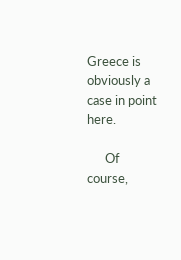Greece is obviously a case in point here.

      Of course,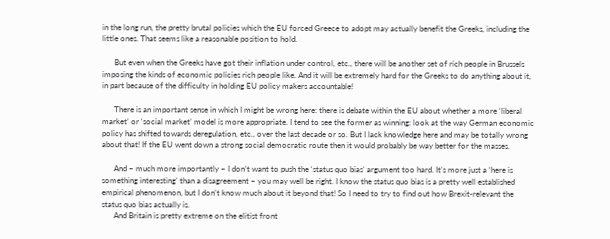in the long run, the pretty brutal policies which the EU forced Greece to adopt may actually benefit the Greeks, including the little ones. That seems like a reasonable position to hold.

      But even when the Greeks have got their inflation under control, etc., there will be another set of rich people in Brussels imposing the kinds of economic policies rich people like. And it will be extremely hard for the Greeks to do anything about it, in part because of the difficulty in holding EU policy makers accountable!

      There is an important sense in which I might be wrong here: there is debate within the EU about whether a more ‘liberal market’ or ‘social market’ model is more appropriate. I tend to see the former as winning: look at the way German economic policy has shifted towards deregulation, etc., over the last decade or so. But I lack knowledge here and may be totally wrong about that! If the EU went down a strong social democratic route then it would probably be way better for the masses.

      And – much more importantly – I don’t want to push the ‘status quo bias’ argument too hard. It’s more just a ‘here is something interesting’ than a disagreement – you may well be right. I know the status quo bias is a pretty well established empirical phenomenon, but I don’t know much about it beyond that! So I need to try to find out how Brexit-relevant the status quo bias actually is.
      And Britain is pretty extreme on the elitist front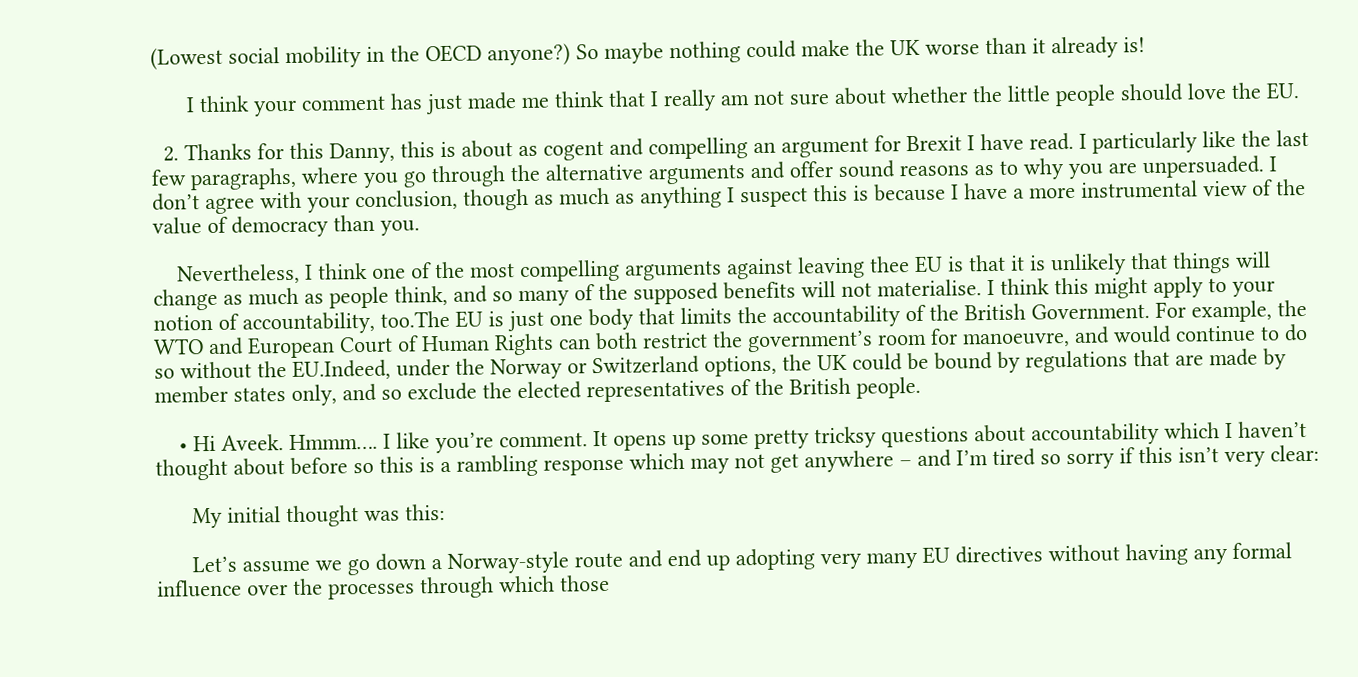(Lowest social mobility in the OECD anyone?) So maybe nothing could make the UK worse than it already is!

      I think your comment has just made me think that I really am not sure about whether the little people should love the EU.

  2. Thanks for this Danny, this is about as cogent and compelling an argument for Brexit I have read. I particularly like the last few paragraphs, where you go through the alternative arguments and offer sound reasons as to why you are unpersuaded. I don’t agree with your conclusion, though as much as anything I suspect this is because I have a more instrumental view of the value of democracy than you.

    Nevertheless, I think one of the most compelling arguments against leaving thee EU is that it is unlikely that things will change as much as people think, and so many of the supposed benefits will not materialise. I think this might apply to your notion of accountability, too.The EU is just one body that limits the accountability of the British Government. For example, the WTO and European Court of Human Rights can both restrict the government’s room for manoeuvre, and would continue to do so without the EU.Indeed, under the Norway or Switzerland options, the UK could be bound by regulations that are made by member states only, and so exclude the elected representatives of the British people.

    • Hi Aveek. Hmmm…. I like you’re comment. It opens up some pretty tricksy questions about accountability which I haven’t thought about before so this is a rambling response which may not get anywhere – and I’m tired so sorry if this isn’t very clear:

      My initial thought was this:

      Let’s assume we go down a Norway-style route and end up adopting very many EU directives without having any formal influence over the processes through which those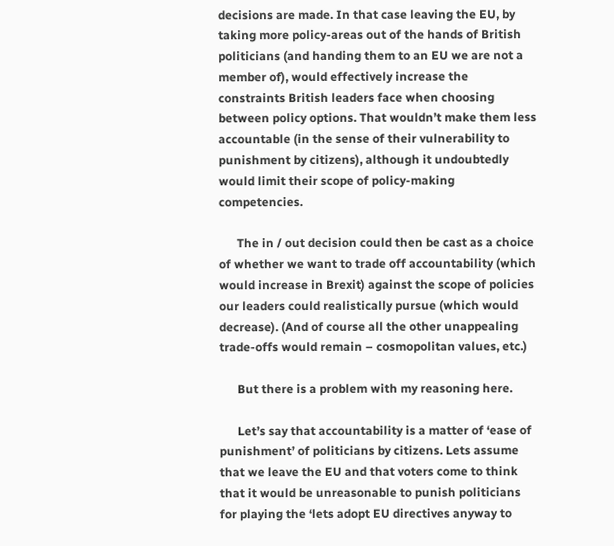decisions are made. In that case leaving the EU, by taking more policy-areas out of the hands of British politicians (and handing them to an EU we are not a member of), would effectively increase the constraints British leaders face when choosing between policy options. That wouldn’t make them less accountable (in the sense of their vulnerability to punishment by citizens), although it undoubtedly would limit their scope of policy-making competencies.

      The in / out decision could then be cast as a choice of whether we want to trade off accountability (which would increase in Brexit) against the scope of policies our leaders could realistically pursue (which would decrease). (And of course all the other unappealing trade-offs would remain – cosmopolitan values, etc.)

      But there is a problem with my reasoning here.

      Let’s say that accountability is a matter of ‘ease of punishment’ of politicians by citizens. Lets assume that we leave the EU and that voters come to think that it would be unreasonable to punish politicians for playing the ‘lets adopt EU directives anyway to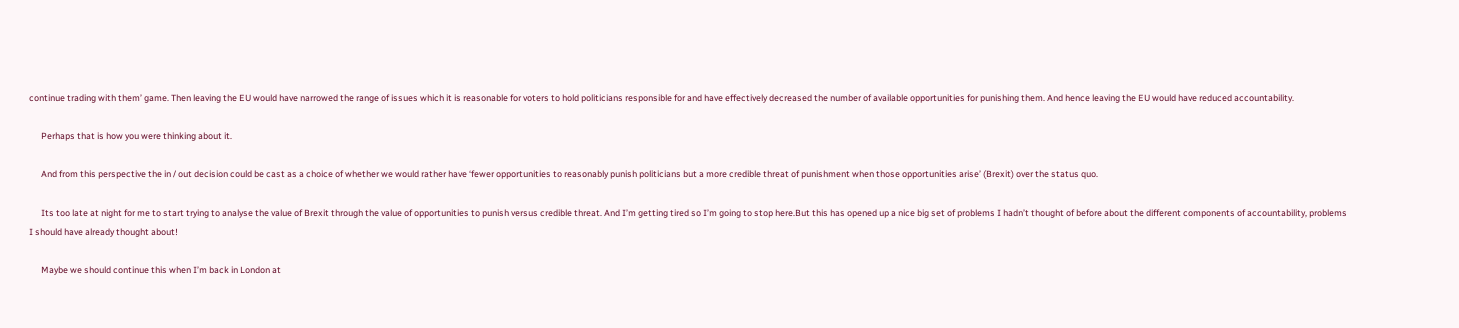continue trading with them’ game. Then leaving the EU would have narrowed the range of issues which it is reasonable for voters to hold politicians responsible for and have effectively decreased the number of available opportunities for punishing them. And hence leaving the EU would have reduced accountability.

      Perhaps that is how you were thinking about it.

      And from this perspective the in / out decision could be cast as a choice of whether we would rather have ‘fewer opportunities to reasonably punish politicians but a more credible threat of punishment when those opportunities arise’ (Brexit) over the status quo.

      Its too late at night for me to start trying to analyse the value of Brexit through the value of opportunities to punish versus credible threat. And I’m getting tired so I’m going to stop here.But this has opened up a nice big set of problems I hadn’t thought of before about the different components of accountability, problems I should have already thought about!

      Maybe we should continue this when I’m back in London at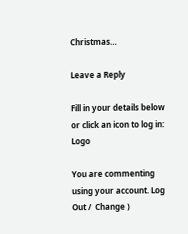Christmas…

Leave a Reply

Fill in your details below or click an icon to log in: Logo

You are commenting using your account. Log Out /  Change )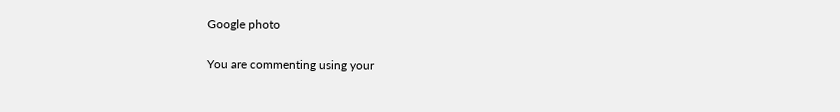Google photo

You are commenting using your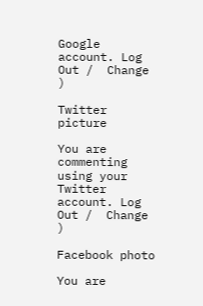Google account. Log Out /  Change )

Twitter picture

You are commenting using your Twitter account. Log Out /  Change )

Facebook photo

You are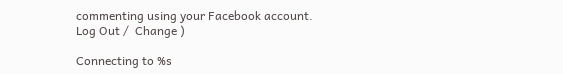commenting using your Facebook account. Log Out /  Change )

Connecting to %s